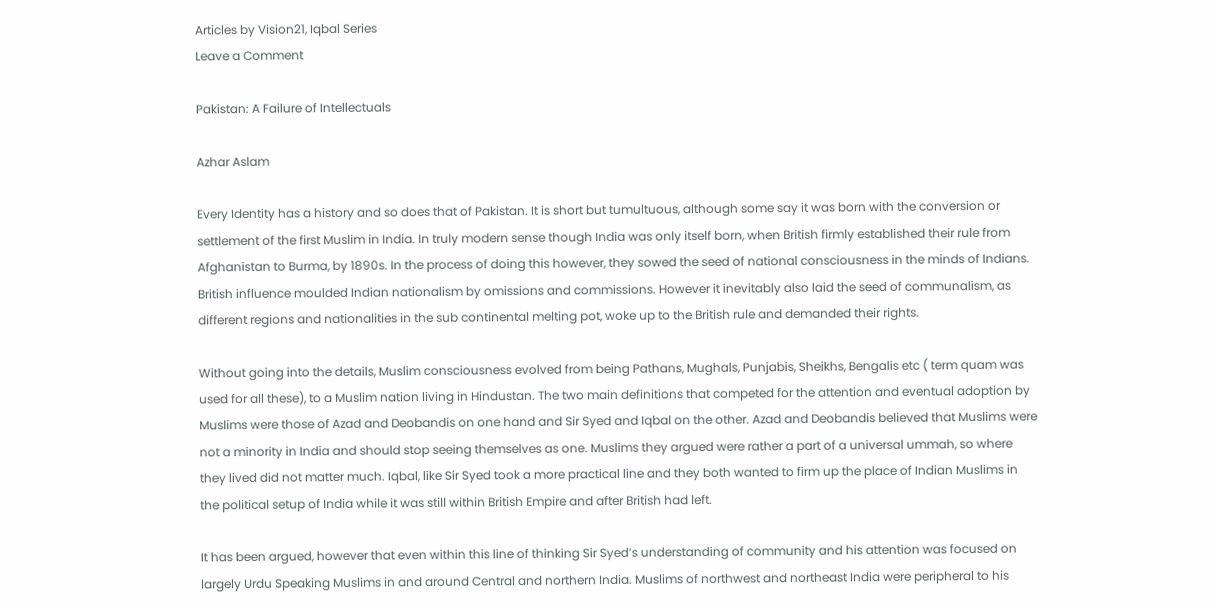Articles by Vision21, Iqbal Series
Leave a Comment

Pakistan: A Failure of Intellectuals

Azhar Aslam

Every Identity has a history and so does that of Pakistan. It is short but tumultuous, although some say it was born with the conversion or settlement of the first Muslim in India. In truly modern sense though India was only itself born, when British firmly established their rule from Afghanistan to Burma, by 1890s. In the process of doing this however, they sowed the seed of national consciousness in the minds of Indians. British influence moulded Indian nationalism by omissions and commissions. However it inevitably also laid the seed of communalism, as different regions and nationalities in the sub continental melting pot, woke up to the British rule and demanded their rights.

Without going into the details, Muslim consciousness evolved from being Pathans, Mughals, Punjabis, Sheikhs, Bengalis etc ( term quam was used for all these), to a Muslim nation living in Hindustan. The two main definitions that competed for the attention and eventual adoption by Muslims were those of Azad and Deobandis on one hand and Sir Syed and Iqbal on the other. Azad and Deobandis believed that Muslims were not a minority in India and should stop seeing themselves as one. Muslims they argued were rather a part of a universal ummah, so where they lived did not matter much. Iqbal, like Sir Syed took a more practical line and they both wanted to firm up the place of Indian Muslims in the political setup of India while it was still within British Empire and after British had left.

It has been argued, however that even within this line of thinking Sir Syed’s understanding of community and his attention was focused on largely Urdu Speaking Muslims in and around Central and northern India. Muslims of northwest and northeast India were peripheral to his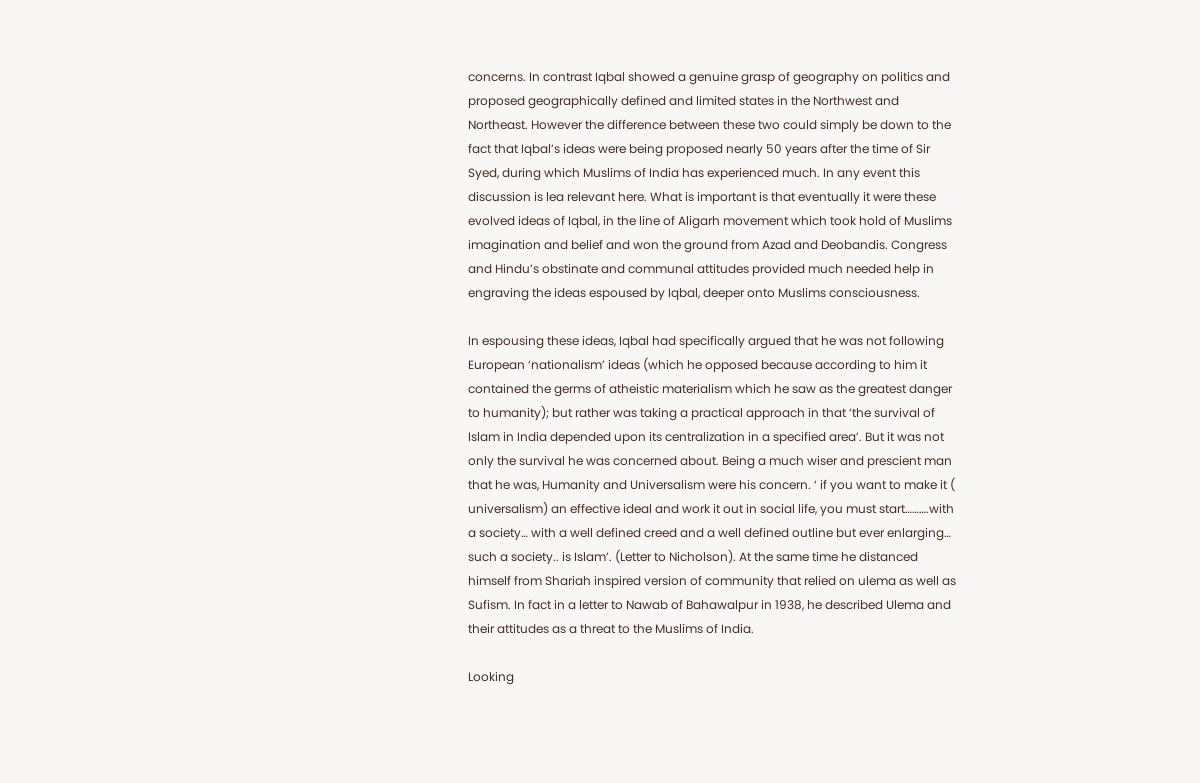concerns. In contrast Iqbal showed a genuine grasp of geography on politics and proposed geographically defined and limited states in the Northwest and Northeast. However the difference between these two could simply be down to the fact that Iqbal’s ideas were being proposed nearly 50 years after the time of Sir Syed, during which Muslims of India has experienced much. In any event this discussion is lea relevant here. What is important is that eventually it were these evolved ideas of Iqbal, in the line of Aligarh movement which took hold of Muslims imagination and belief and won the ground from Azad and Deobandis. Congress and Hindu’s obstinate and communal attitudes provided much needed help in engraving the ideas espoused by Iqbal, deeper onto Muslims consciousness.

In espousing these ideas, Iqbal had specifically argued that he was not following European ‘nationalism’ ideas (which he opposed because according to him it contained the germs of atheistic materialism which he saw as the greatest danger to humanity); but rather was taking a practical approach in that ‘the survival of Islam in India depended upon its centralization in a specified area’. But it was not only the survival he was concerned about. Being a much wiser and prescient man that he was, Humanity and Universalism were his concern. ‘ if you want to make it ( universalism) an effective ideal and work it out in social life, you must start……….with a society… with a well defined creed and a well defined outline but ever enlarging… such a society.. is Islam’. (Letter to Nicholson). At the same time he distanced himself from Shariah inspired version of community that relied on ulema as well as Sufism. In fact in a letter to Nawab of Bahawalpur in 1938, he described Ulema and their attitudes as a threat to the Muslims of India.

Looking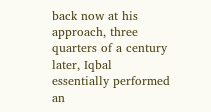back now at his approach, three quarters of a century later, Iqbal essentially performed an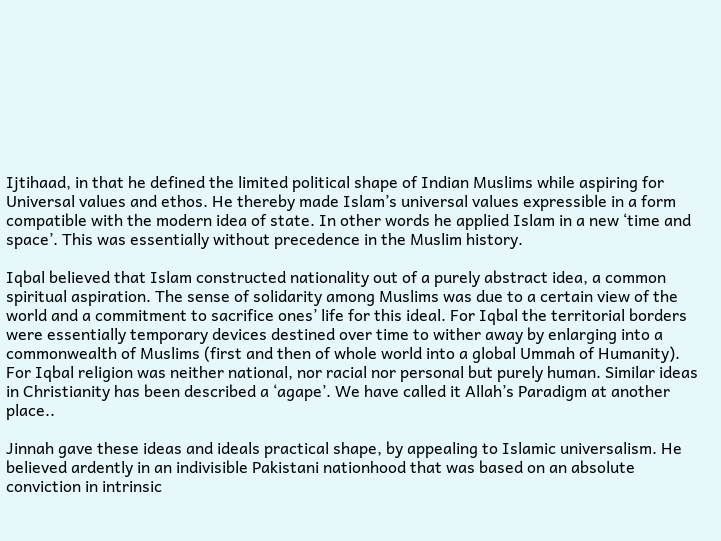Ijtihaad, in that he defined the limited political shape of Indian Muslims while aspiring for Universal values and ethos. He thereby made Islam’s universal values expressible in a form compatible with the modern idea of state. In other words he applied Islam in a new ‘time and space’. This was essentially without precedence in the Muslim history.

Iqbal believed that Islam constructed nationality out of a purely abstract idea, a common spiritual aspiration. The sense of solidarity among Muslims was due to a certain view of the world and a commitment to sacrifice ones’ life for this ideal. For Iqbal the territorial borders were essentially temporary devices destined over time to wither away by enlarging into a commonwealth of Muslims (first and then of whole world into a global Ummah of Humanity). For Iqbal religion was neither national, nor racial nor personal but purely human. Similar ideas in Christianity has been described a ‘agape’. We have called it Allah’s Paradigm at another place..

Jinnah gave these ideas and ideals practical shape, by appealing to Islamic universalism. He believed ardently in an indivisible Pakistani nationhood that was based on an absolute conviction in intrinsic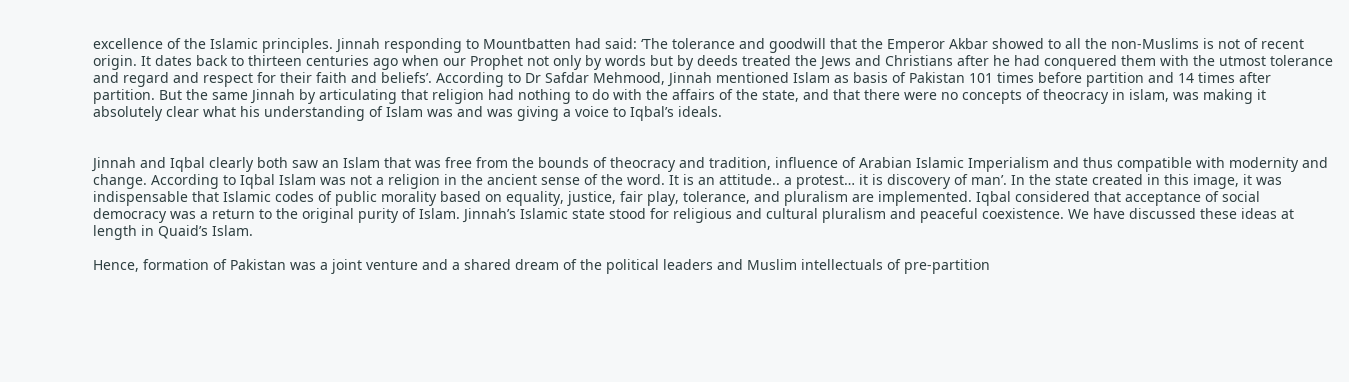excellence of the Islamic principles. Jinnah responding to Mountbatten had said: ‘The tolerance and goodwill that the Emperor Akbar showed to all the non-Muslims is not of recent origin. It dates back to thirteen centuries ago when our Prophet not only by words but by deeds treated the Jews and Christians after he had conquered them with the utmost tolerance and regard and respect for their faith and beliefs’. According to Dr Safdar Mehmood, Jinnah mentioned Islam as basis of Pakistan 101 times before partition and 14 times after partition. But the same Jinnah by articulating that religion had nothing to do with the affairs of the state, and that there were no concepts of theocracy in islam, was making it absolutely clear what his understanding of Islam was and was giving a voice to Iqbal’s ideals.


Jinnah and Iqbal clearly both saw an Islam that was free from the bounds of theocracy and tradition, influence of Arabian Islamic Imperialism and thus compatible with modernity and change. According to Iqbal Islam was not a religion in the ancient sense of the word. It is an attitude.. a protest… it is discovery of man’. In the state created in this image, it was indispensable that Islamic codes of public morality based on equality, justice, fair play, tolerance, and pluralism are implemented. Iqbal considered that acceptance of social democracy was a return to the original purity of Islam. Jinnah’s Islamic state stood for religious and cultural pluralism and peaceful coexistence. We have discussed these ideas at length in Quaid’s Islam.

Hence, formation of Pakistan was a joint venture and a shared dream of the political leaders and Muslim intellectuals of pre-partition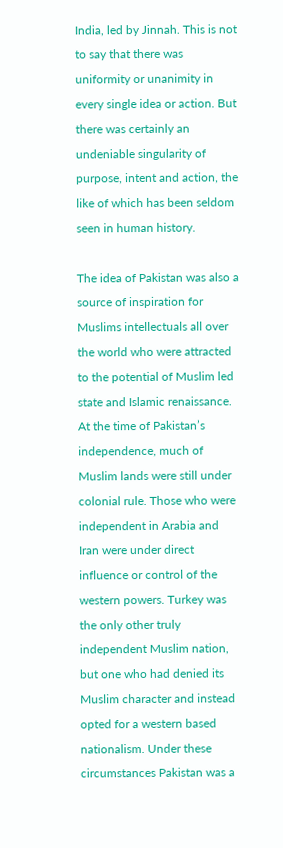India, led by Jinnah. This is not to say that there was uniformity or unanimity in every single idea or action. But there was certainly an undeniable singularity of purpose, intent and action, the like of which has been seldom seen in human history.

The idea of Pakistan was also a source of inspiration for Muslims intellectuals all over the world who were attracted to the potential of Muslim led state and Islamic renaissance. At the time of Pakistan’s independence, much of Muslim lands were still under colonial rule. Those who were independent in Arabia and Iran were under direct influence or control of the western powers. Turkey was the only other truly independent Muslim nation, but one who had denied its Muslim character and instead opted for a western based nationalism. Under these circumstances Pakistan was a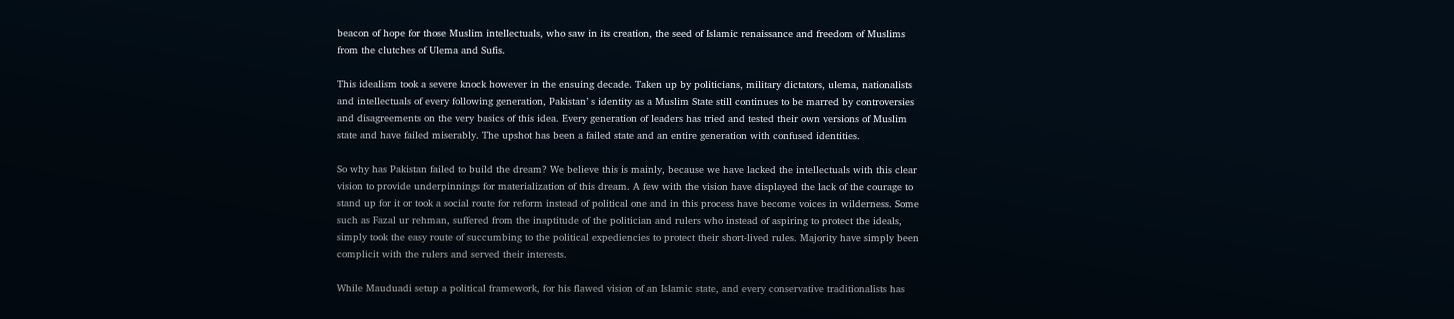beacon of hope for those Muslim intellectuals, who saw in its creation, the seed of Islamic renaissance and freedom of Muslims from the clutches of Ulema and Sufis.

This idealism took a severe knock however in the ensuing decade. Taken up by politicians, military dictators, ulema, nationalists and intellectuals of every following generation, Pakistan’ s identity as a Muslim State still continues to be marred by controversies and disagreements on the very basics of this idea. Every generation of leaders has tried and tested their own versions of Muslim state and have failed miserably. The upshot has been a failed state and an entire generation with confused identities.

So why has Pakistan failed to build the dream? We believe this is mainly, because we have lacked the intellectuals with this clear vision to provide underpinnings for materialization of this dream. A few with the vision have displayed the lack of the courage to stand up for it or took a social route for reform instead of political one and in this process have become voices in wilderness. Some such as Fazal ur rehman, suffered from the inaptitude of the politician and rulers who instead of aspiring to protect the ideals, simply took the easy route of succumbing to the political expediencies to protect their short-lived rules. Majority have simply been complicit with the rulers and served their interests.

While Mauduadi setup a political framework, for his flawed vision of an Islamic state, and every conservative traditionalists has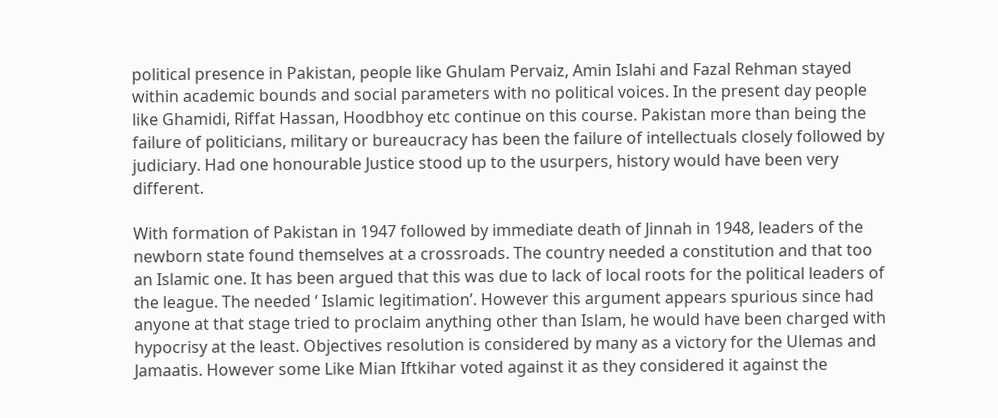political presence in Pakistan, people like Ghulam Pervaiz, Amin Islahi and Fazal Rehman stayed within academic bounds and social parameters with no political voices. In the present day people like Ghamidi, Riffat Hassan, Hoodbhoy etc continue on this course. Pakistan more than being the failure of politicians, military or bureaucracy has been the failure of intellectuals closely followed by judiciary. Had one honourable Justice stood up to the usurpers, history would have been very different.

With formation of Pakistan in 1947 followed by immediate death of Jinnah in 1948, leaders of the newborn state found themselves at a crossroads. The country needed a constitution and that too an Islamic one. It has been argued that this was due to lack of local roots for the political leaders of the league. The needed ‘ Islamic legitimation’. However this argument appears spurious since had anyone at that stage tried to proclaim anything other than Islam, he would have been charged with hypocrisy at the least. Objectives resolution is considered by many as a victory for the Ulemas and Jamaatis. However some Like Mian Iftkihar voted against it as they considered it against the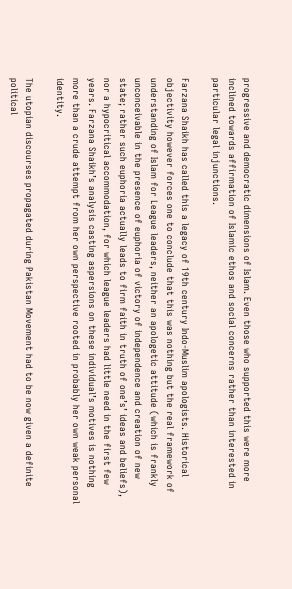progressive and democratic dimensions of Islam. Even those who supported this were more inclined towards affirmation of Islamic ethos and social concerns rather than interested in particular legal injunctions.

Farzana Shaikh has called this a legacy of 19th century Indo-Muslim apologists. Historical objectivity however forces one to conclude that this was nothing but the real framework of understanding of Islam for League leaders, neither an apologetic attitude (which is frankly unconceivable in the presence of euphoria of victory of independence and creation of new state; rather such euphoria actually leads to firm faith in truth of one’s’ ideas and beliefs), nor a hypocritical accommodation, for which league leaders had little need in the first few years. Farzana Shaikh’s analysis casting aspersions on these individual’s motives is nothing more than a crude attempt from her own perspective rooted in probably her own weak personal identity.

The utopian discourses propagated during Pakistan Movement had to be now given a definite political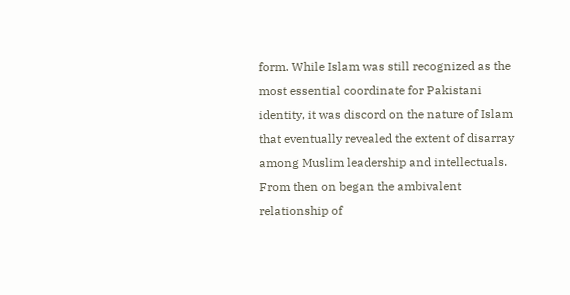form. While Islam was still recognized as the most essential coordinate for Pakistani identity, it was discord on the nature of Islam that eventually revealed the extent of disarray among Muslim leadership and intellectuals. From then on began the ambivalent relationship of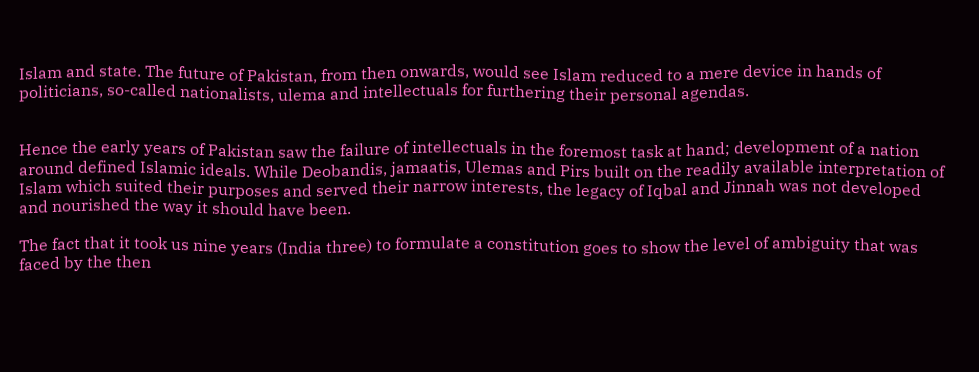Islam and state. The future of Pakistan, from then onwards, would see Islam reduced to a mere device in hands of politicians, so-called nationalists, ulema and intellectuals for furthering their personal agendas.


Hence the early years of Pakistan saw the failure of intellectuals in the foremost task at hand; development of a nation around defined Islamic ideals. While Deobandis, jamaatis, Ulemas and Pirs built on the readily available interpretation of Islam which suited their purposes and served their narrow interests, the legacy of Iqbal and Jinnah was not developed and nourished the way it should have been.

The fact that it took us nine years (India three) to formulate a constitution goes to show the level of ambiguity that was faced by the then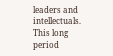leaders and intellectuals. This long period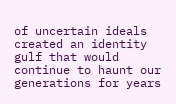of uncertain ideals created an identity gulf that would continue to haunt our generations for years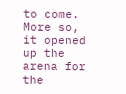to come. More so, it opened up the arena for the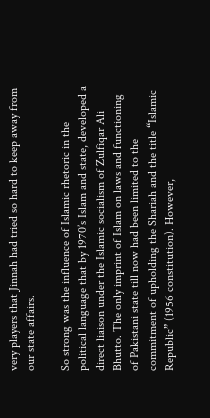very players that Jinnah had tried so hard to keep away from our state affairs.

So strong was the influence of Islamic rhetoric in the political language that by 1970’s Islam and state, developed a direct liaison under the Islamic socialism of Zulfiqar Ali Bhutto. The only imprint of Islam on laws and functioning of Pakistani state till now had been limited to the commitment of upholding the Shariah and the title “Islamic Republic” (1956 constitution). However,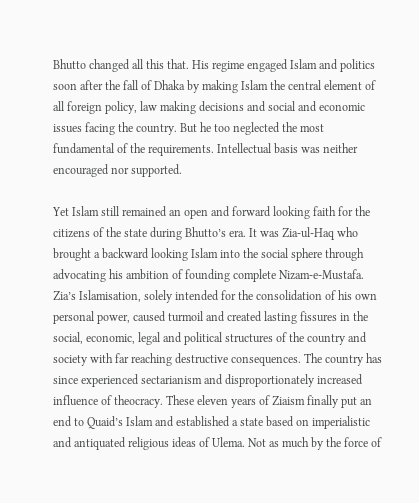Bhutto changed all this that. His regime engaged Islam and politics soon after the fall of Dhaka by making Islam the central element of all foreign policy, law making decisions and social and economic issues facing the country. But he too neglected the most fundamental of the requirements. Intellectual basis was neither encouraged nor supported.

Yet Islam still remained an open and forward looking faith for the citizens of the state during Bhutto’s era. It was Zia-ul-Haq who brought a backward looking Islam into the social sphere through advocating his ambition of founding complete Nizam-e-Mustafa. Zia’s Islamisation, solely intended for the consolidation of his own personal power, caused turmoil and created lasting fissures in the social, economic, legal and political structures of the country and society with far reaching destructive consequences. The country has since experienced sectarianism and disproportionately increased influence of theocracy. These eleven years of Ziaism finally put an end to Quaid’s Islam and established a state based on imperialistic and antiquated religious ideas of Ulema. Not as much by the force of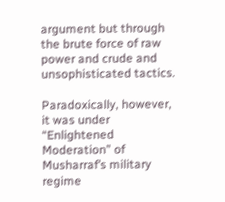argument but through the brute force of raw power and crude and unsophisticated tactics.

Paradoxically, however, it was under “Enlightened Moderation” of Musharraf’s military regime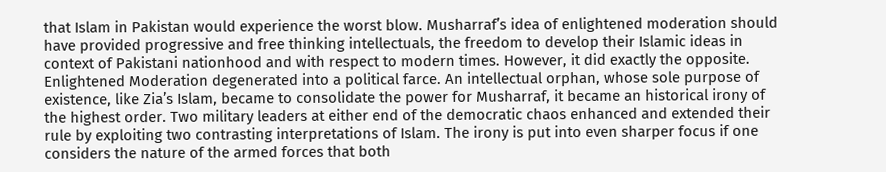that Islam in Pakistan would experience the worst blow. Musharraf’s idea of enlightened moderation should have provided progressive and free thinking intellectuals, the freedom to develop their Islamic ideas in context of Pakistani nationhood and with respect to modern times. However, it did exactly the opposite. Enlightened Moderation degenerated into a political farce. An intellectual orphan, whose sole purpose of existence, like Zia’s Islam, became to consolidate the power for Musharraf, it became an historical irony of the highest order. Two military leaders at either end of the democratic chaos enhanced and extended their rule by exploiting two contrasting interpretations of Islam. The irony is put into even sharper focus if one considers the nature of the armed forces that both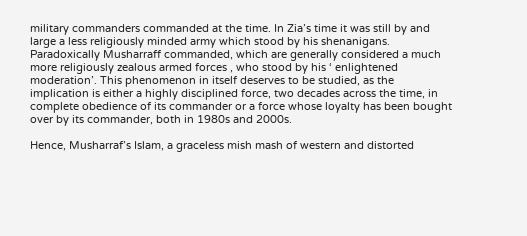military commanders commanded at the time. In Zia’s time it was still by and large a less religiously minded army which stood by his shenanigans. Paradoxically Musharraff commanded, which are generally considered a much more religiously zealous armed forces , who stood by his ‘ enlightened moderation’. This phenomenon in itself deserves to be studied, as the implication is either a highly disciplined force, two decades across the time, in complete obedience of its commander or a force whose loyalty has been bought over by its commander, both in 1980s and 2000s.

Hence, Musharraf’s Islam, a graceless mish mash of western and distorted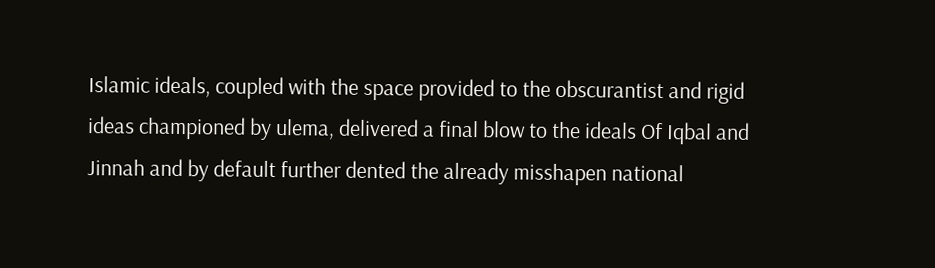Islamic ideals, coupled with the space provided to the obscurantist and rigid ideas championed by ulema, delivered a final blow to the ideals Of Iqbal and Jinnah and by default further dented the already misshapen national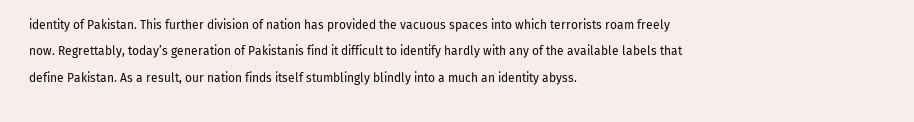identity of Pakistan. This further division of nation has provided the vacuous spaces into which terrorists roam freely now. Regrettably, today’s generation of Pakistanis find it difficult to identify hardly with any of the available labels that define Pakistan. As a result, our nation finds itself stumblingly blindly into a much an identity abyss.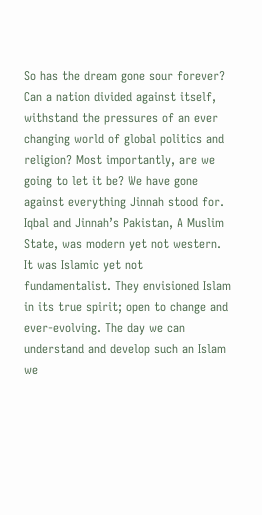So has the dream gone sour forever? Can a nation divided against itself, withstand the pressures of an ever changing world of global politics and religion? Most importantly, are we going to let it be? We have gone against everything Jinnah stood for. Iqbal and Jinnah’s Pakistan, A Muslim State, was modern yet not western. It was Islamic yet not fundamentalist. They envisioned Islam in its true spirit; open to change and ever-evolving. The day we can understand and develop such an Islam we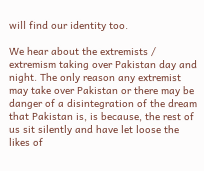will find our identity too.

We hear about the extremists / extremism taking over Pakistan day and night. The only reason any extremist may take over Pakistan or there may be danger of a disintegration of the dream that Pakistan is, is because, the rest of us sit silently and have let loose the likes of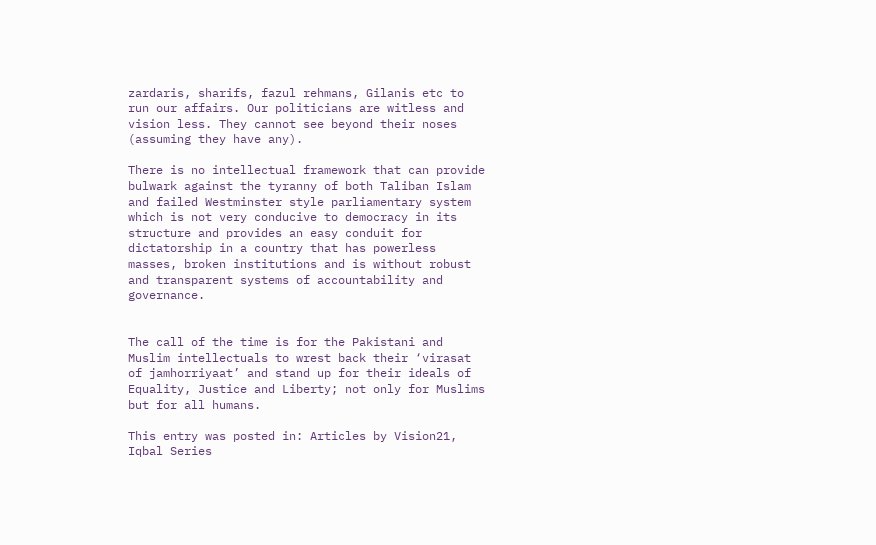zardaris, sharifs, fazul rehmans, Gilanis etc to run our affairs. Our politicians are witless and vision less. They cannot see beyond their noses (assuming they have any).

There is no intellectual framework that can provide bulwark against the tyranny of both Taliban Islam and failed Westminster style parliamentary system which is not very conducive to democracy in its structure and provides an easy conduit for dictatorship in a country that has powerless masses, broken institutions and is without robust and transparent systems of accountability and governance.


The call of the time is for the Pakistani and Muslim intellectuals to wrest back their ‘virasat of jamhorriyaat’ and stand up for their ideals of Equality, Justice and Liberty; not only for Muslims but for all humans.

This entry was posted in: Articles by Vision21, Iqbal Series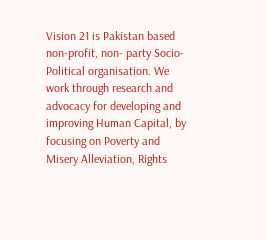Vision 21 is Pakistan based non-profit, non- party Socio-Political organisation. We work through research and advocacy for developing and improving Human Capital, by focusing on Poverty and Misery Alleviation, Rights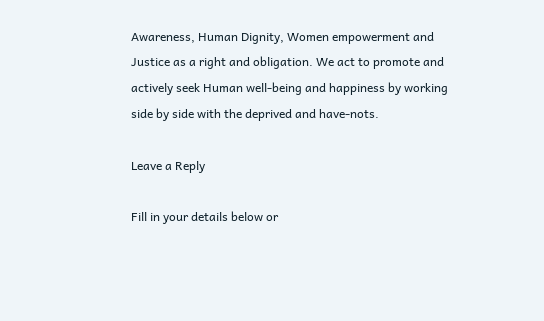Awareness, Human Dignity, Women empowerment and Justice as a right and obligation. We act to promote and actively seek Human well-being and happiness by working side by side with the deprived and have-nots.

Leave a Reply

Fill in your details below or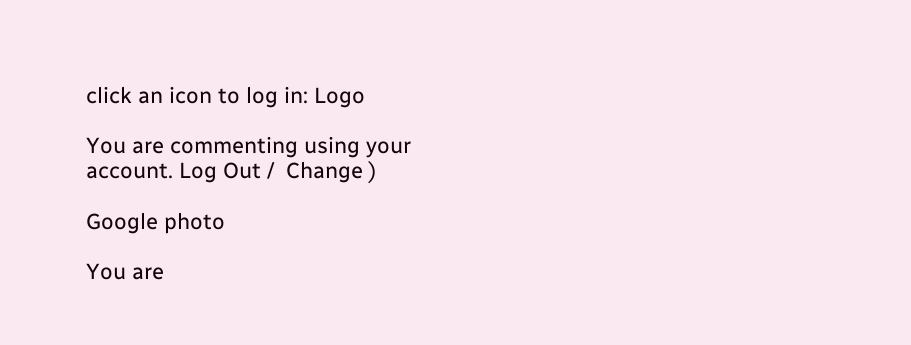click an icon to log in: Logo

You are commenting using your account. Log Out /  Change )

Google photo

You are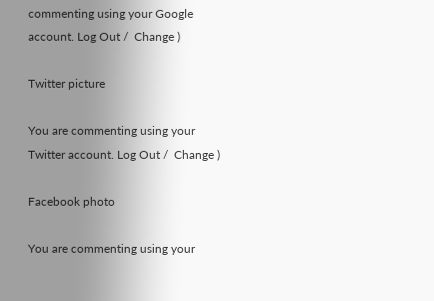commenting using your Google account. Log Out /  Change )

Twitter picture

You are commenting using your Twitter account. Log Out /  Change )

Facebook photo

You are commenting using your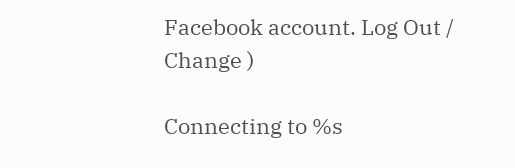Facebook account. Log Out /  Change )

Connecting to %s